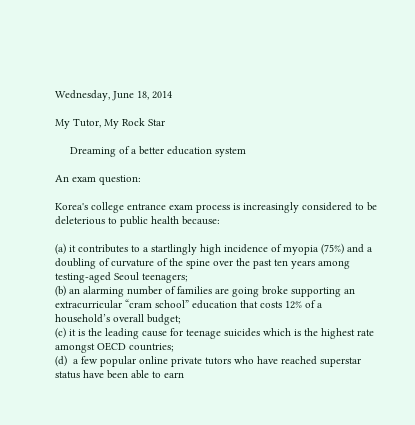Wednesday, June 18, 2014

My Tutor, My Rock Star

     Dreaming of a better education system

An exam question:

Korea's college entrance exam process is increasingly considered to be deleterious to public health because:

(a) it contributes to a startlingly high incidence of myopia (75%) and a doubling of curvature of the spine over the past ten years among testing-aged Seoul teenagers;
(b) an alarming number of families are going broke supporting an extracurricular “cram school” education that costs 12% of a household’s overall budget;
(c) it is the leading cause for teenage suicides which is the highest rate amongst OECD countries;
(d)  a few popular online private tutors who have reached superstar status have been able to earn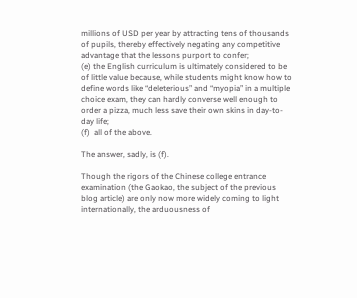millions of USD per year by attracting tens of thousands of pupils, thereby effectively negating any competitive advantage that the lessons purport to confer;
(e) the English curriculum is ultimately considered to be of little value because, while students might know how to define words like “deleterious” and “myopia” in a multiple choice exam, they can hardly converse well enough to order a pizza, much less save their own skins in day-to-day life;
(f)  all of the above.

The answer, sadly, is (f).

Though the rigors of the Chinese college entrance examination (the Gaokao, the subject of the previous blog article) are only now more widely coming to light internationally, the arduousness of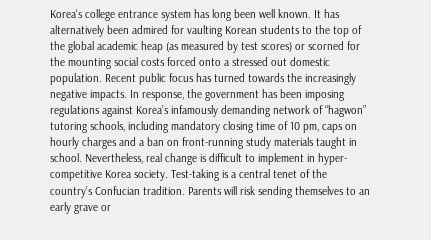Korea's college entrance system has long been well known. It has alternatively been admired for vaulting Korean students to the top of the global academic heap (as measured by test scores) or scorned for the mounting social costs forced onto a stressed out domestic population. Recent public focus has turned towards the increasingly negative impacts. In response, the government has been imposing regulations against Korea’s infamously demanding network of “hagwon” tutoring schools, including mandatory closing time of 10 pm, caps on hourly charges and a ban on front-running study materials taught in school. Nevertheless, real change is difficult to implement in hyper-competitive Korea society. Test-taking is a central tenet of the country’s Confucian tradition. Parents will risk sending themselves to an early grave or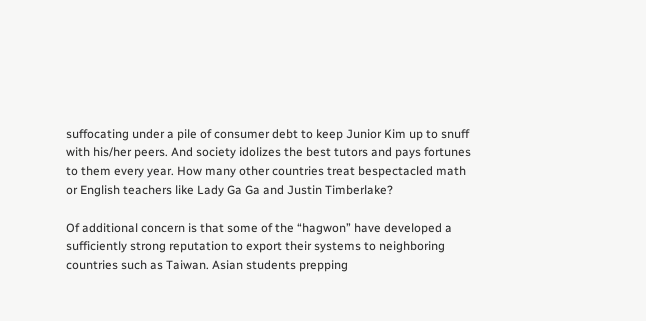suffocating under a pile of consumer debt to keep Junior Kim up to snuff with his/her peers. And society idolizes the best tutors and pays fortunes to them every year. How many other countries treat bespectacled math or English teachers like Lady Ga Ga and Justin Timberlake?

Of additional concern is that some of the “hagwon” have developed a sufficiently strong reputation to export their systems to neighboring countries such as Taiwan. Asian students prepping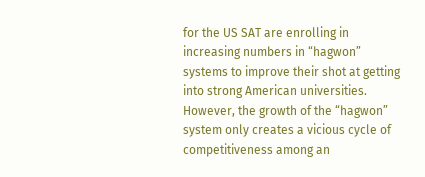for the US SAT are enrolling in increasing numbers in “hagwon” systems to improve their shot at getting into strong American universities. However, the growth of the “hagwon” system only creates a vicious cycle of competitiveness among an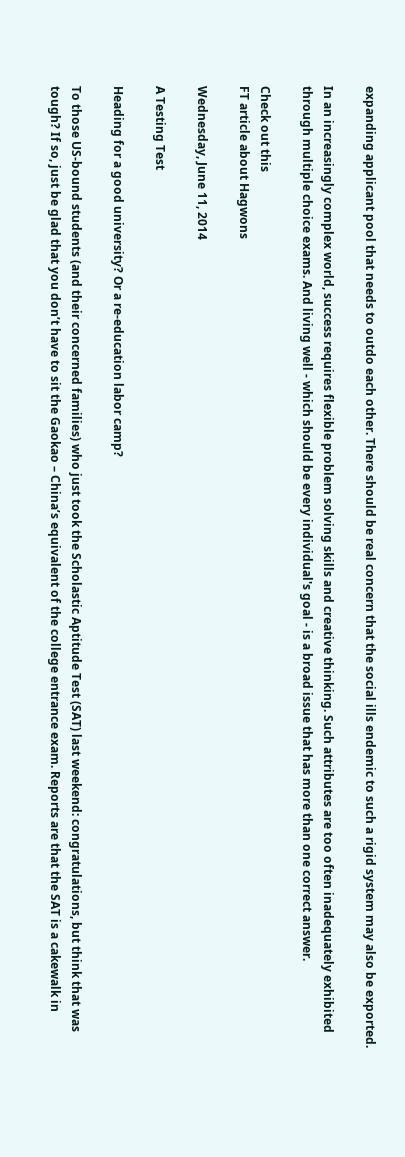expanding applicant pool that needs to outdo each other. There should be real concern that the social ills endemic to such a rigid system may also be exported.

In an increasingly complex world, success requires flexible problem solving skills and creative thinking. Such attributes are too often inadequately exhibited through multiple choice exams. And living well - which should be every individual's goal - is a broad issue that has more than one correct answer.

Check out this
FT article about Hagwons

Wednesday, June 11, 2014

A Testing Test

Heading for a good university? Or a re-education labor camp?

To those US-bound students (and their concerned families) who just took the Scholastic Aptitude Test (SAT) last weekend: congratulations, but think that was tough? If so, just be glad that you don’t have to sit the Gaokao – China’s equivalent of the college entrance exam. Reports are that the SAT is a cakewalk in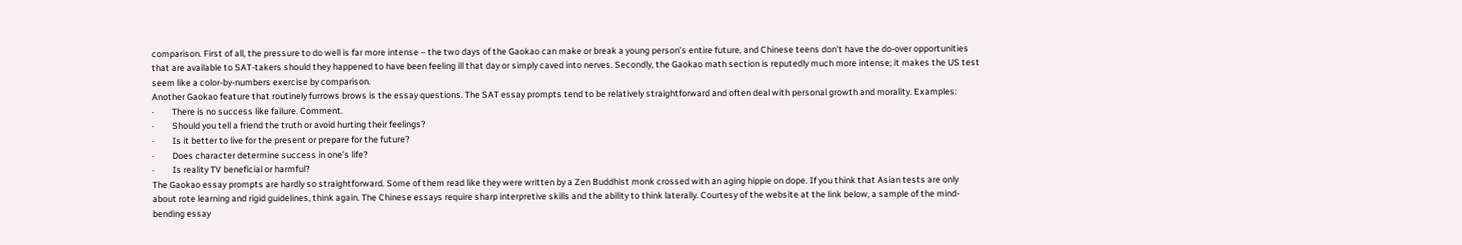comparison. First of all, the pressure to do well is far more intense – the two days of the Gaokao can make or break a young person’s entire future, and Chinese teens don't have the do-over opportunities that are available to SAT-takers should they happened to have been feeling ill that day or simply caved into nerves. Secondly, the Gaokao math section is reputedly much more intense; it makes the US test seem like a color-by-numbers exercise by comparison.
Another Gaokao feature that routinely furrows brows is the essay questions. The SAT essay prompts tend to be relatively straightforward and often deal with personal growth and morality. Examples:
·         There is no success like failure. Comment.
·         Should you tell a friend the truth or avoid hurting their feelings?
·         Is it better to live for the present or prepare for the future?
·         Does character determine success in one’s life?
·         Is reality TV beneficial or harmful?
The Gaokao essay prompts are hardly so straightforward. Some of them read like they were written by a Zen Buddhist monk crossed with an aging hippie on dope. If you think that Asian tests are only about rote learning and rigid guidelines, think again. The Chinese essays require sharp interpretive skills and the ability to think laterally. Courtesy of the website at the link below, a sample of the mind-bending essay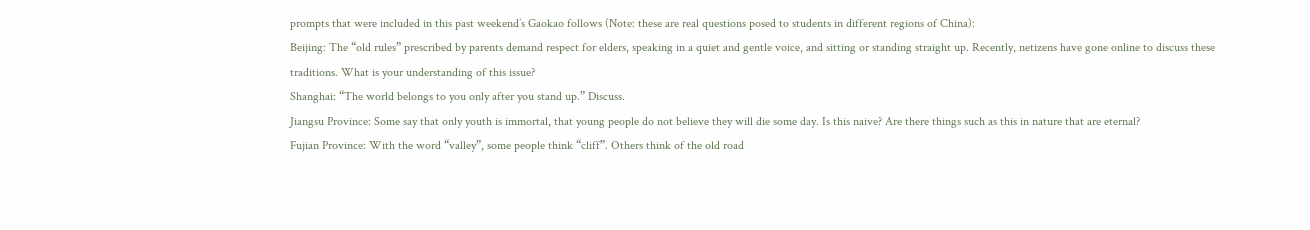prompts that were included in this past weekend’s Gaokao follows (Note: these are real questions posed to students in different regions of China):
Beijing: The “old rules” prescribed by parents demand respect for elders, speaking in a quiet and gentle voice, and sitting or standing straight up. Recently, netizens have gone online to discuss these traditions. What is your understanding of this issue?
Shanghai: “The world belongs to you only after you stand up.” Discuss.
Jiangsu Province: Some say that only youth is immortal, that young people do not believe they will die some day. Is this naive? Are there things such as this in nature that are eternal?
Fujian Province: With the word “valley”, some people think “cliff”. Others think of the old road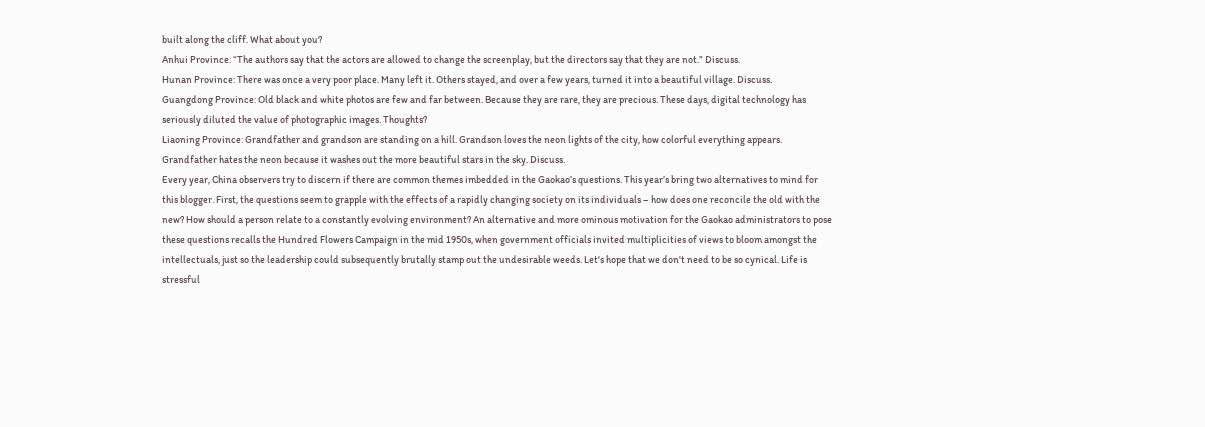built along the cliff. What about you?
Anhui Province: “The authors say that the actors are allowed to change the screenplay, but the directors say that they are not.” Discuss.
Hunan Province: There was once a very poor place. Many left it. Others stayed, and over a few years, turned it into a beautiful village. Discuss.
Guangdong Province: Old black and white photos are few and far between. Because they are rare, they are precious. These days, digital technology has seriously diluted the value of photographic images. Thoughts?
Liaoning Province: Grandfather and grandson are standing on a hill. Grandson loves the neon lights of the city, how colorful everything appears. Grandfather hates the neon because it washes out the more beautiful stars in the sky. Discuss.
Every year, China observers try to discern if there are common themes imbedded in the Gaokao’s questions. This year’s bring two alternatives to mind for this blogger. First, the questions seem to grapple with the effects of a rapidly changing society on its individuals – how does one reconcile the old with the new? How should a person relate to a constantly evolving environment? An alternative and more ominous motivation for the Gaokao administrators to pose these questions recalls the Hundred Flowers Campaign in the mid 1950s, when government officials invited multiplicities of views to bloom amongst the intellectuals, just so the leadership could subsequently brutally stamp out the undesirable weeds. Let's hope that we don't need to be so cynical. Life is stressful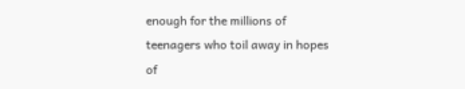enough for the millions of teenagers who toil away in hopes of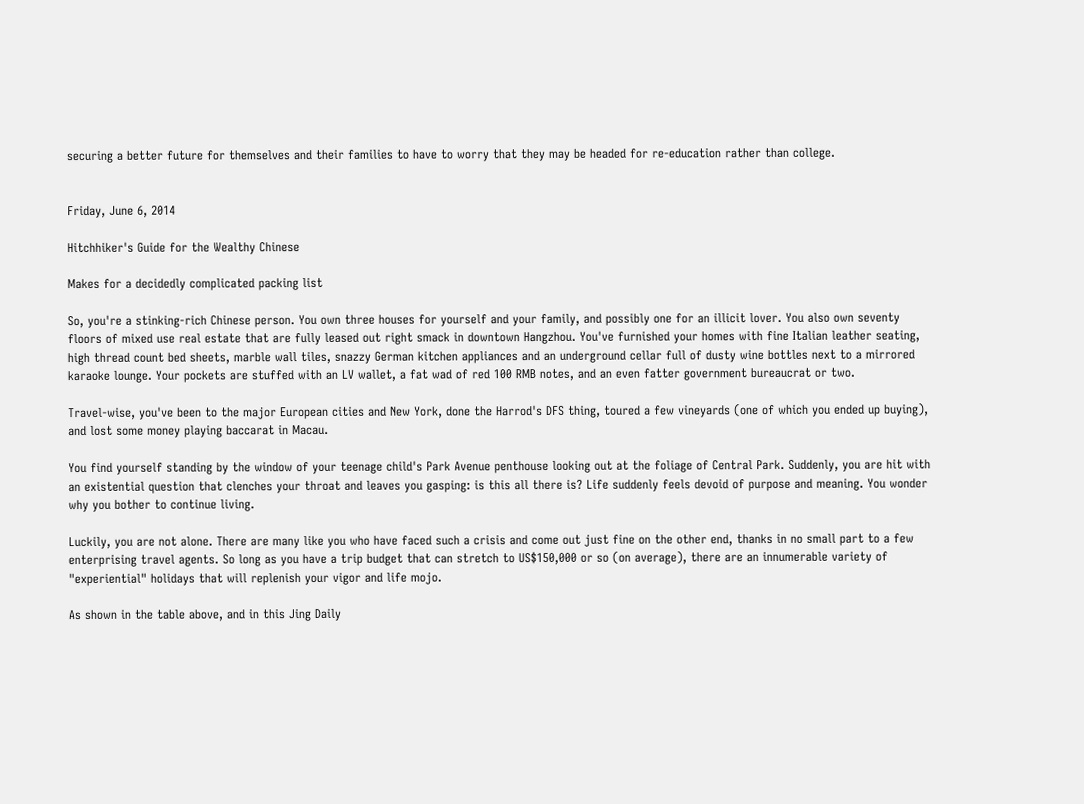securing a better future for themselves and their families to have to worry that they may be headed for re-education rather than college.


Friday, June 6, 2014

Hitchhiker's Guide for the Wealthy Chinese

Makes for a decidedly complicated packing list

So, you're a stinking-rich Chinese person. You own three houses for yourself and your family, and possibly one for an illicit lover. You also own seventy floors of mixed use real estate that are fully leased out right smack in downtown Hangzhou. You've furnished your homes with fine Italian leather seating, high thread count bed sheets, marble wall tiles, snazzy German kitchen appliances and an underground cellar full of dusty wine bottles next to a mirrored karaoke lounge. Your pockets are stuffed with an LV wallet, a fat wad of red 100 RMB notes, and an even fatter government bureaucrat or two.

Travel-wise, you've been to the major European cities and New York, done the Harrod's DFS thing, toured a few vineyards (one of which you ended up buying), and lost some money playing baccarat in Macau.

You find yourself standing by the window of your teenage child's Park Avenue penthouse looking out at the foliage of Central Park. Suddenly, you are hit with an existential question that clenches your throat and leaves you gasping: is this all there is? Life suddenly feels devoid of purpose and meaning. You wonder why you bother to continue living.

Luckily, you are not alone. There are many like you who have faced such a crisis and come out just fine on the other end, thanks in no small part to a few enterprising travel agents. So long as you have a trip budget that can stretch to US$150,000 or so (on average), there are an innumerable variety of "experiential" holidays that will replenish your vigor and life mojo.

As shown in the table above, and in this Jing Daily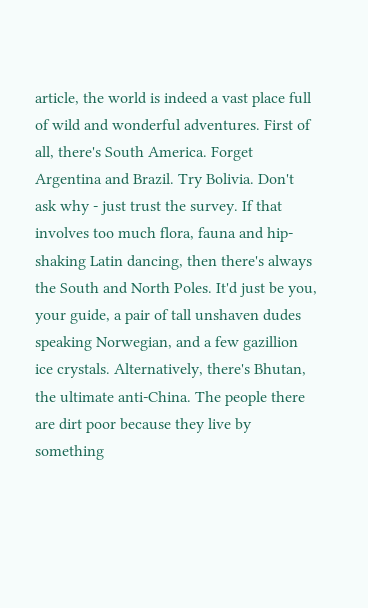article, the world is indeed a vast place full of wild and wonderful adventures. First of all, there's South America. Forget Argentina and Brazil. Try Bolivia. Don't ask why - just trust the survey. If that involves too much flora, fauna and hip-shaking Latin dancing, then there's always the South and North Poles. It'd just be you, your guide, a pair of tall unshaven dudes speaking Norwegian, and a few gazillion ice crystals. Alternatively, there's Bhutan, the ultimate anti-China. The people there are dirt poor because they live by something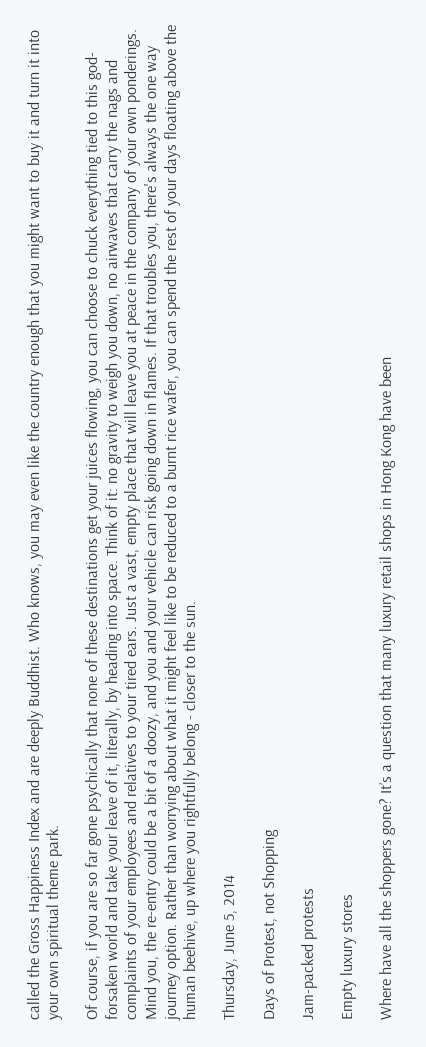called the Gross Happiness Index and are deeply Buddhist. Who knows, you may even like the country enough that you might want to buy it and turn it into your own spiritual theme park.

Of course, if you are so far gone psychically that none of these destinations get your juices flowing, you can choose to chuck everything tied to this god-forsaken world and take your leave of it, literally, by heading into space. Think of it: no gravity to weigh you down, no airwaves that carry the nags and complaints of your employees and relatives to your tired ears. Just a vast, empty place that will leave you at peace in the company of your own ponderings. Mind you, the re-entry could be a bit of a doozy, and you and your vehicle can risk going down in flames. If that troubles you, there's always the one way journey option. Rather than worrying about what it might feel like to be reduced to a burnt rice wafer, you can spend the rest of your days floating above the human beehive, up where you rightfully belong - closer to the sun.

Thursday, June 5, 2014

Days of Protest, not Shopping

Jam-packed protests

Empty luxury stores

Where have all the shoppers gone? It’s a question that many luxury retail shops in Hong Kong have been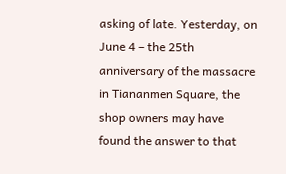asking of late. Yesterday, on June 4 – the 25th anniversary of the massacre in Tiananmen Square, the shop owners may have found the answer to that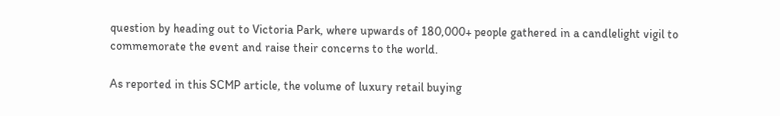question by heading out to Victoria Park, where upwards of 180,000+ people gathered in a candlelight vigil to commemorate the event and raise their concerns to the world.

As reported in this SCMP article, the volume of luxury retail buying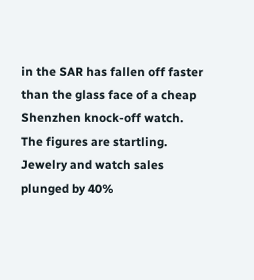in the SAR has fallen off faster than the glass face of a cheap Shenzhen knock-off watch. The figures are startling. Jewelry and watch sales plunged by 40%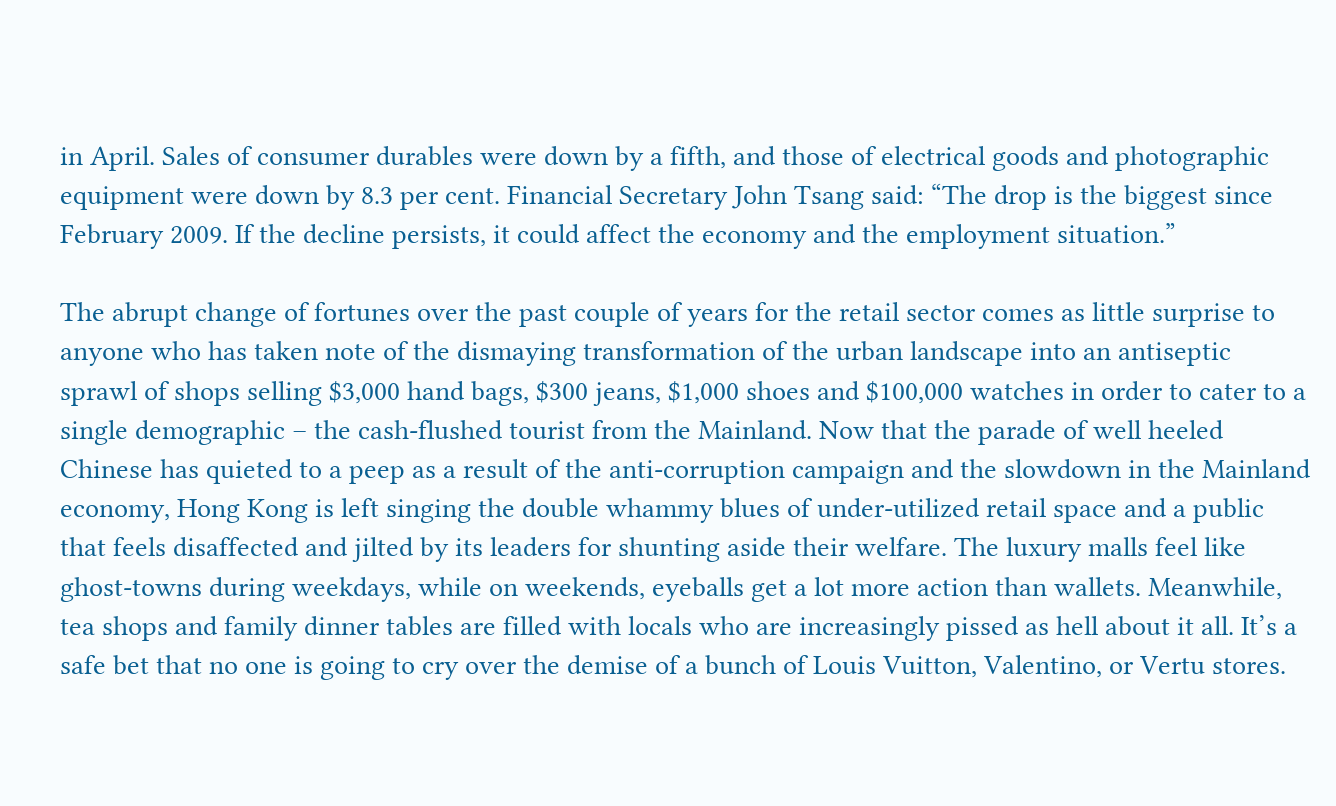in April. Sales of consumer durables were down by a fifth, and those of electrical goods and photographic equipment were down by 8.3 per cent. Financial Secretary John Tsang said: “The drop is the biggest since February 2009. If the decline persists, it could affect the economy and the employment situation.”

The abrupt change of fortunes over the past couple of years for the retail sector comes as little surprise to anyone who has taken note of the dismaying transformation of the urban landscape into an antiseptic sprawl of shops selling $3,000 hand bags, $300 jeans, $1,000 shoes and $100,000 watches in order to cater to a single demographic – the cash-flushed tourist from the Mainland. Now that the parade of well heeled Chinese has quieted to a peep as a result of the anti-corruption campaign and the slowdown in the Mainland economy, Hong Kong is left singing the double whammy blues of under-utilized retail space and a public that feels disaffected and jilted by its leaders for shunting aside their welfare. The luxury malls feel like ghost-towns during weekdays, while on weekends, eyeballs get a lot more action than wallets. Meanwhile, tea shops and family dinner tables are filled with locals who are increasingly pissed as hell about it all. It’s a safe bet that no one is going to cry over the demise of a bunch of Louis Vuitton, Valentino, or Vertu stores.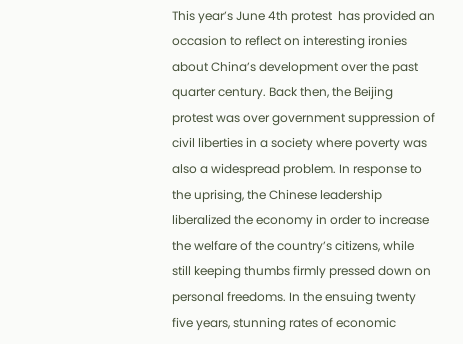This year’s June 4th protest  has provided an occasion to reflect on interesting ironies about China’s development over the past quarter century. Back then, the Beijing protest was over government suppression of civil liberties in a society where poverty was also a widespread problem. In response to the uprising, the Chinese leadership liberalized the economy in order to increase the welfare of the country’s citizens, while still keeping thumbs firmly pressed down on personal freedoms. In the ensuing twenty five years, stunning rates of economic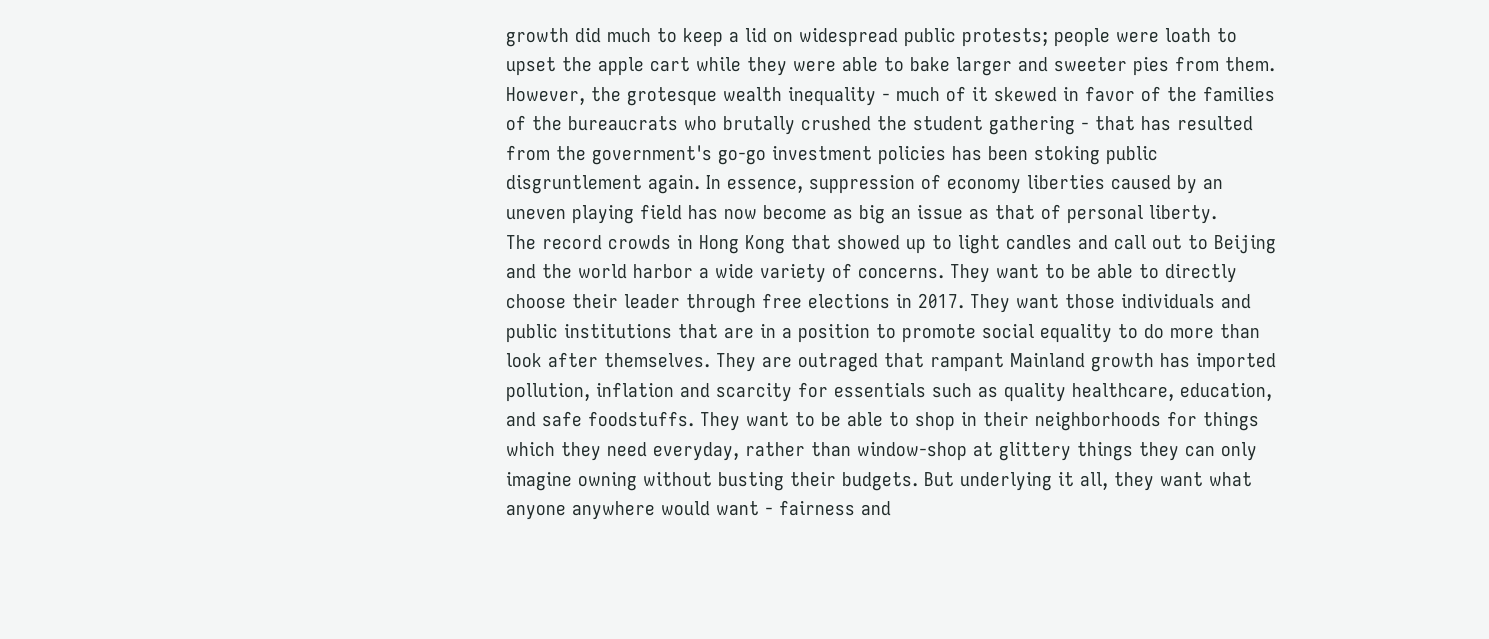growth did much to keep a lid on widespread public protests; people were loath to upset the apple cart while they were able to bake larger and sweeter pies from them. However, the grotesque wealth inequality - much of it skewed in favor of the families of the bureaucrats who brutally crushed the student gathering - that has resulted from the government's go-go investment policies has been stoking public disgruntlement again. In essence, suppression of economy liberties caused by an uneven playing field has now become as big an issue as that of personal liberty.
The record crowds in Hong Kong that showed up to light candles and call out to Beijing and the world harbor a wide variety of concerns. They want to be able to directly choose their leader through free elections in 2017. They want those individuals and public institutions that are in a position to promote social equality to do more than look after themselves. They are outraged that rampant Mainland growth has imported pollution, inflation and scarcity for essentials such as quality healthcare, education, and safe foodstuffs. They want to be able to shop in their neighborhoods for things which they need everyday, rather than window-shop at glittery things they can only imagine owning without busting their budgets. But underlying it all, they want what anyone anywhere would want - fairness and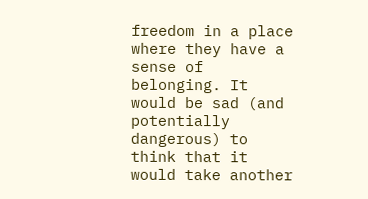freedom in a place where they have a sense of belonging. It would be sad (and potentially dangerous) to think that it would take another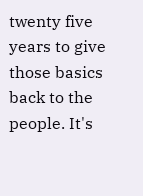twenty five years to give those basics back to the people. It's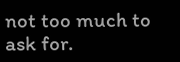not too much to ask for.